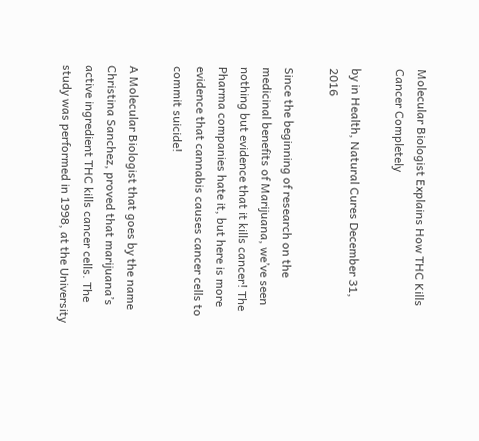Molecular Biologist Explains How THC Kills Cancer Completely

by in Health, Natural Cures December 31, 2016

Since the beginning of research on the medicinal benefits of Marijuana, we’ve seen nothing but evidence that it kills cancer! The Pharma companies hate it, but here is more evidence that cannabis causes cancer cells to commit suicide!

A Molecular Biologist that goes by the name Christina Sanchez, proved that marijuana’s active ingredient THC kills cancer cells. The study was performed in 1998, at the University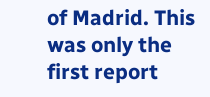of Madrid. This was only the first report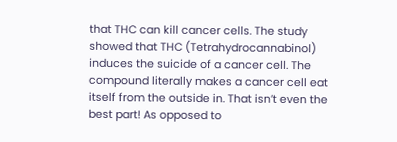that THC can kill cancer cells. The study showed that THC (Tetrahydrocannabinol) induces the suicide of a cancer cell. The compound literally makes a cancer cell eat itself from the outside in. That isn’t even the best part! As opposed to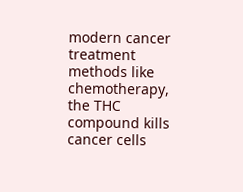modern cancer treatment methods like chemotherapy, the THC compound kills cancer cells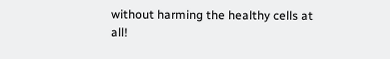without harming the healthy cells at all!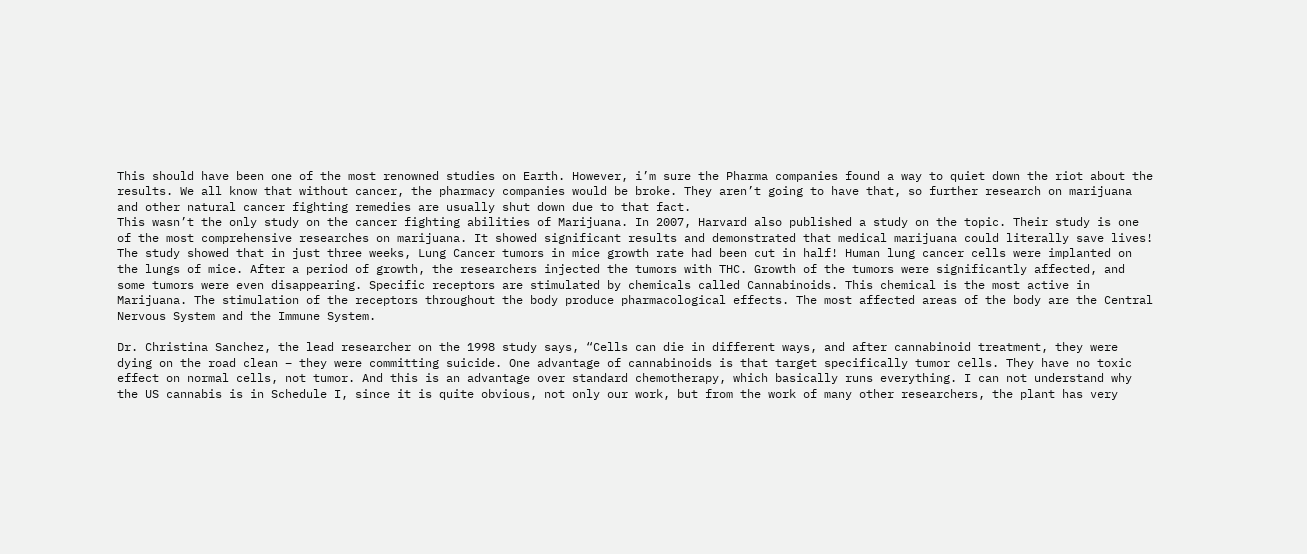This should have been one of the most renowned studies on Earth. However, i’m sure the Pharma companies found a way to quiet down the riot about the results. We all know that without cancer, the pharmacy companies would be broke. They aren’t going to have that, so further research on marijuana and other natural cancer fighting remedies are usually shut down due to that fact.
This wasn’t the only study on the cancer fighting abilities of Marijuana. In 2007, Harvard also published a study on the topic. Their study is one of the most comprehensive researches on marijuana. It showed significant results and demonstrated that medical marijuana could literally save lives! The study showed that in just three weeks, Lung Cancer tumors in mice growth rate had been cut in half! Human lung cancer cells were implanted on the lungs of mice. After a period of growth, the researchers injected the tumors with THC. Growth of the tumors were significantly affected, and some tumors were even disappearing. Specific receptors are stimulated by chemicals called Cannabinoids. This chemical is the most active in Marijuana. The stimulation of the receptors throughout the body produce pharmacological effects. The most affected areas of the body are the Central Nervous System and the Immune System.

Dr. Christina Sanchez, the lead researcher on the 1998 study says, “Cells can die in different ways, and after cannabinoid treatment, they were dying on the road clean – they were committing suicide. One advantage of cannabinoids is that target specifically tumor cells. They have no toxic effect on normal cells, not tumor. And this is an advantage over standard chemotherapy, which basically runs everything. I can not understand why the US cannabis is in Schedule I, since it is quite obvious, not only our work, but from the work of many other researchers, the plant has very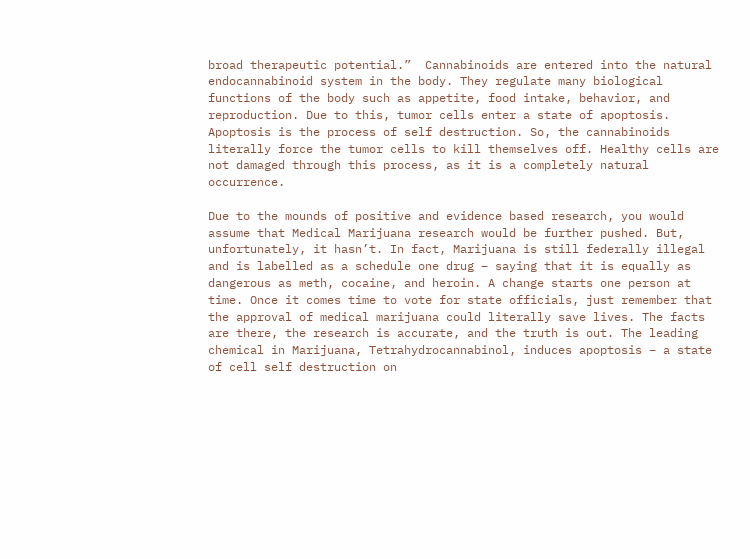broad therapeutic potential.”  Cannabinoids are entered into the natural endocannabinoid system in the body. They regulate many biological functions of the body such as appetite, food intake, behavior, and reproduction. Due to this, tumor cells enter a state of apoptosis. Apoptosis is the process of self destruction. So, the cannabinoids literally force the tumor cells to kill themselves off. Healthy cells are not damaged through this process, as it is a completely natural occurrence.

Due to the mounds of positive and evidence based research, you would assume that Medical Marijuana research would be further pushed. But, unfortunately, it hasn’t. In fact, Marijuana is still federally illegal and is labelled as a schedule one drug – saying that it is equally as dangerous as meth, cocaine, and heroin. A change starts one person at time. Once it comes time to vote for state officials, just remember that the approval of medical marijuana could literally save lives. The facts are there, the research is accurate, and the truth is out. The leading chemical in Marijuana, Tetrahydrocannabinol, induces apoptosis – a state of cell self destruction on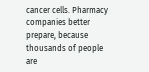cancer cells. Pharmacy companies better prepare, because thousands of people are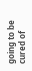going to be cured of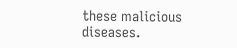these malicious diseases.